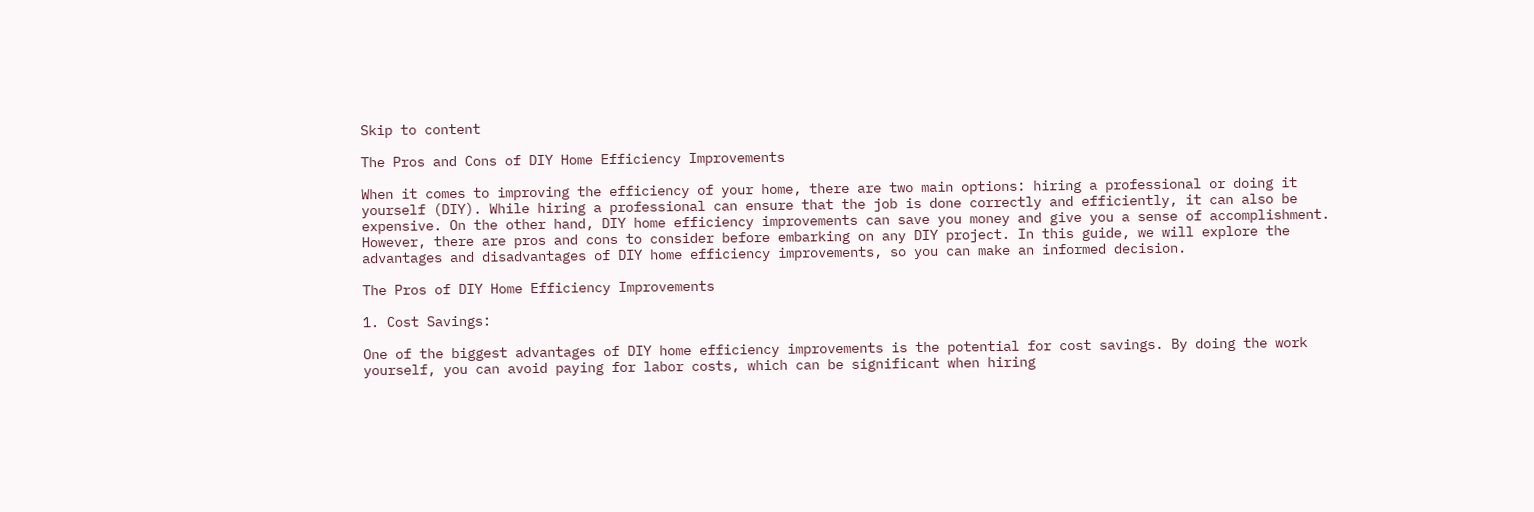Skip to content

The Pros and Cons of DIY Home Efficiency Improvements

When it comes to improving the efficiency of your home, there are two main options: hiring a professional or doing it yourself (DIY). While hiring a professional can ensure that the job is done correctly and efficiently, it can also be expensive. On the other hand, DIY home efficiency improvements can save you money and give you a sense of accomplishment. However, there are pros and cons to consider before embarking on any DIY project. In this guide, we will explore the advantages and disadvantages of DIY home efficiency improvements, so you can make an informed decision.

The Pros of DIY Home Efficiency Improvements

1. Cost Savings:

One of the biggest advantages of DIY home efficiency improvements is the potential for cost savings. By doing the work yourself, you can avoid paying for labor costs, which can be significant when hiring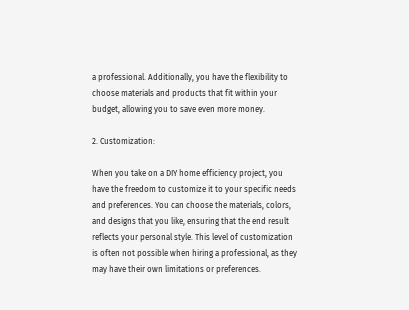a professional. Additionally, you have the flexibility to choose materials and products that fit within your budget, allowing you to save even more money.

2. Customization:

When you take on a DIY home efficiency project, you have the freedom to customize it to your specific needs and preferences. You can choose the materials, colors, and designs that you like, ensuring that the end result reflects your personal style. This level of customization is often not possible when hiring a professional, as they may have their own limitations or preferences.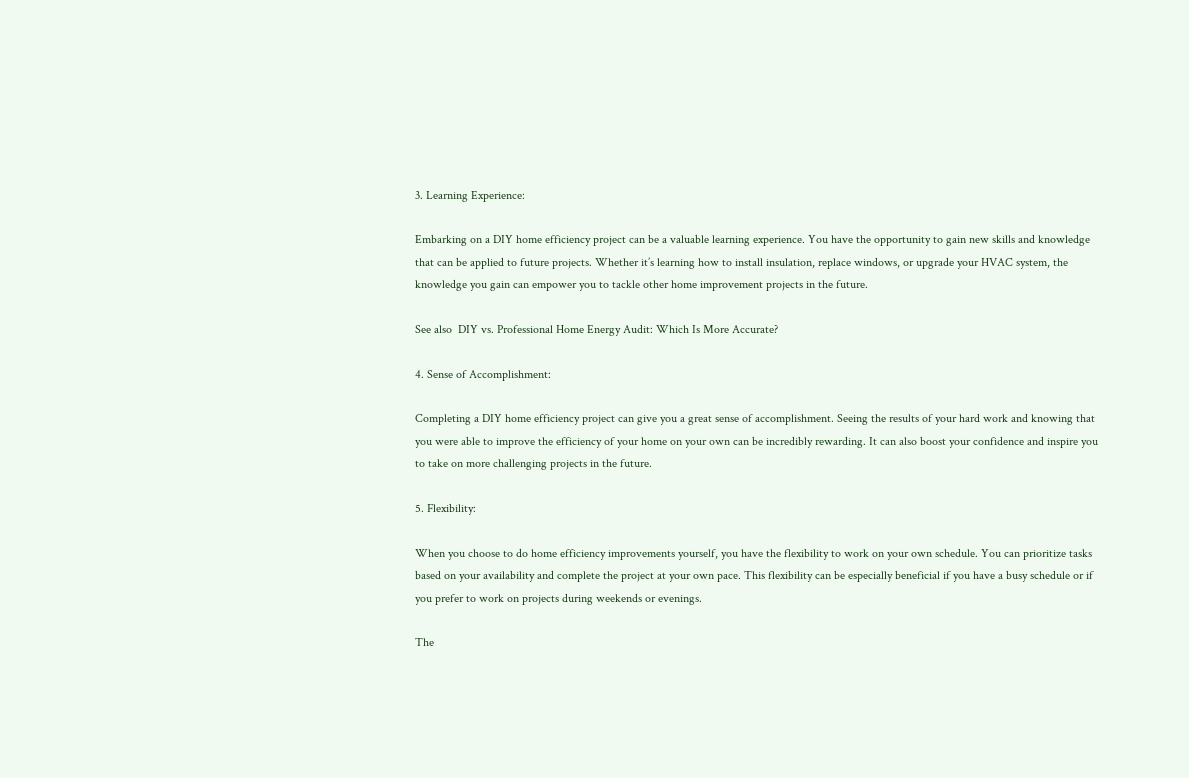3. Learning Experience:

Embarking on a DIY home efficiency project can be a valuable learning experience. You have the opportunity to gain new skills and knowledge that can be applied to future projects. Whether it’s learning how to install insulation, replace windows, or upgrade your HVAC system, the knowledge you gain can empower you to tackle other home improvement projects in the future.

See also  DIY vs. Professional Home Energy Audit: Which Is More Accurate?

4. Sense of Accomplishment:

Completing a DIY home efficiency project can give you a great sense of accomplishment. Seeing the results of your hard work and knowing that you were able to improve the efficiency of your home on your own can be incredibly rewarding. It can also boost your confidence and inspire you to take on more challenging projects in the future.

5. Flexibility:

When you choose to do home efficiency improvements yourself, you have the flexibility to work on your own schedule. You can prioritize tasks based on your availability and complete the project at your own pace. This flexibility can be especially beneficial if you have a busy schedule or if you prefer to work on projects during weekends or evenings.

The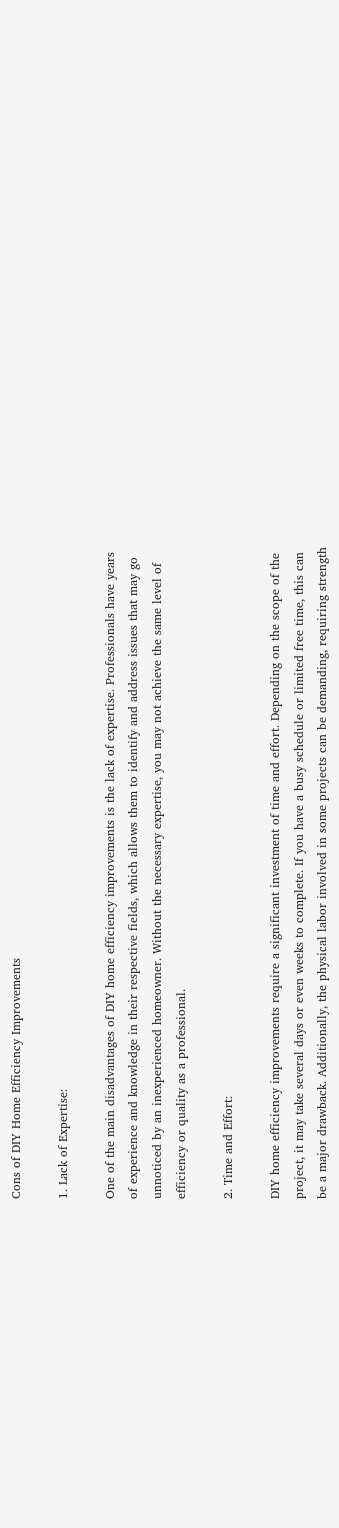Cons of DIY Home Efficiency Improvements

1. Lack of Expertise:

One of the main disadvantages of DIY home efficiency improvements is the lack of expertise. Professionals have years of experience and knowledge in their respective fields, which allows them to identify and address issues that may go unnoticed by an inexperienced homeowner. Without the necessary expertise, you may not achieve the same level of efficiency or quality as a professional.

2. Time and Effort:

DIY home efficiency improvements require a significant investment of time and effort. Depending on the scope of the project, it may take several days or even weeks to complete. If you have a busy schedule or limited free time, this can be a major drawback. Additionally, the physical labor involved in some projects can be demanding, requiring strength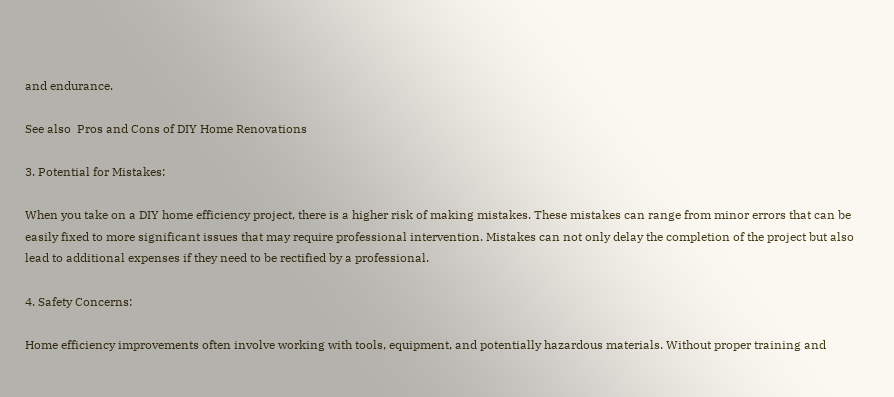and endurance.

See also  Pros and Cons of DIY Home Renovations

3. Potential for Mistakes:

When you take on a DIY home efficiency project, there is a higher risk of making mistakes. These mistakes can range from minor errors that can be easily fixed to more significant issues that may require professional intervention. Mistakes can not only delay the completion of the project but also lead to additional expenses if they need to be rectified by a professional.

4. Safety Concerns:

Home efficiency improvements often involve working with tools, equipment, and potentially hazardous materials. Without proper training and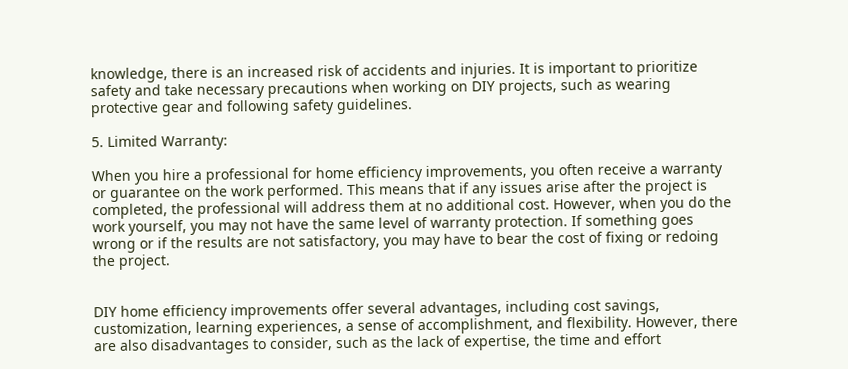knowledge, there is an increased risk of accidents and injuries. It is important to prioritize safety and take necessary precautions when working on DIY projects, such as wearing protective gear and following safety guidelines.

5. Limited Warranty:

When you hire a professional for home efficiency improvements, you often receive a warranty or guarantee on the work performed. This means that if any issues arise after the project is completed, the professional will address them at no additional cost. However, when you do the work yourself, you may not have the same level of warranty protection. If something goes wrong or if the results are not satisfactory, you may have to bear the cost of fixing or redoing the project.


DIY home efficiency improvements offer several advantages, including cost savings, customization, learning experiences, a sense of accomplishment, and flexibility. However, there are also disadvantages to consider, such as the lack of expertise, the time and effort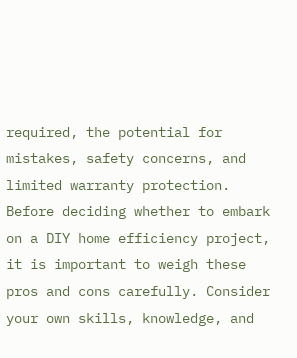required, the potential for mistakes, safety concerns, and limited warranty protection. Before deciding whether to embark on a DIY home efficiency project, it is important to weigh these pros and cons carefully. Consider your own skills, knowledge, and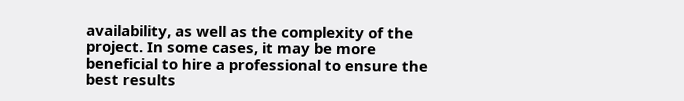availability, as well as the complexity of the project. In some cases, it may be more beneficial to hire a professional to ensure the best results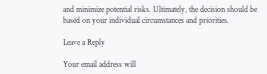and minimize potential risks. Ultimately, the decision should be based on your individual circumstances and priorities.

Leave a Reply

Your email address will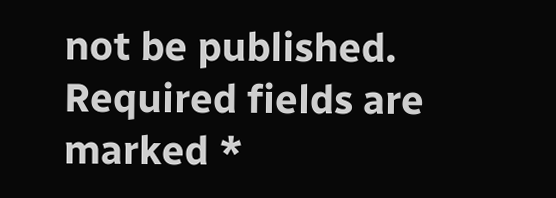not be published. Required fields are marked *